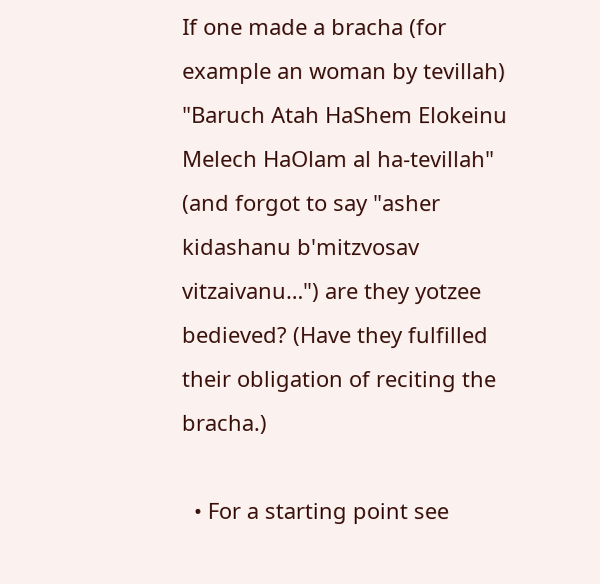If one made a bracha (for example an woman by tevillah) "Baruch Atah HaShem Elokeinu Melech HaOlam al ha-tevillah" (and forgot to say "asher kidashanu b'mitzvosav vitzaivanu…") are they yotzee bedieved? (Have they fulfilled their obligation of reciting the bracha.)

  • For a starting point see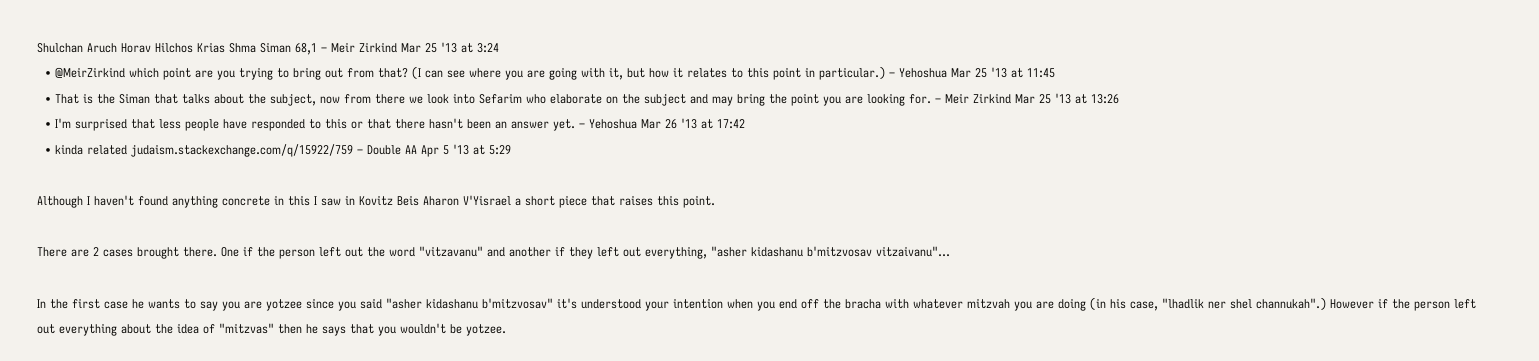Shulchan Aruch Horav Hilchos Krias Shma Siman 68,1 – Meir Zirkind Mar 25 '13 at 3:24
  • @MeirZirkind which point are you trying to bring out from that? (I can see where you are going with it, but how it relates to this point in particular.) – Yehoshua Mar 25 '13 at 11:45
  • That is the Siman that talks about the subject, now from there we look into Sefarim who elaborate on the subject and may bring the point you are looking for. – Meir Zirkind Mar 25 '13 at 13:26
  • I'm surprised that less people have responded to this or that there hasn't been an answer yet. – Yehoshua Mar 26 '13 at 17:42
  • kinda related judaism.stackexchange.com/q/15922/759 – Double AA Apr 5 '13 at 5:29

Although I haven't found anything concrete in this I saw in Kovitz Beis Aharon V'Yisrael a short piece that raises this point.

There are 2 cases brought there. One if the person left out the word "vitzavanu" and another if they left out everything, "asher kidashanu b'mitzvosav vitzaivanu"...

In the first case he wants to say you are yotzee since you said "asher kidashanu b'mitzvosav" it's understood your intention when you end off the bracha with whatever mitzvah you are doing (in his case, "lhadlik ner shel channukah".) However if the person left out everything about the idea of "mitzvas" then he says that you wouldn't be yotzee.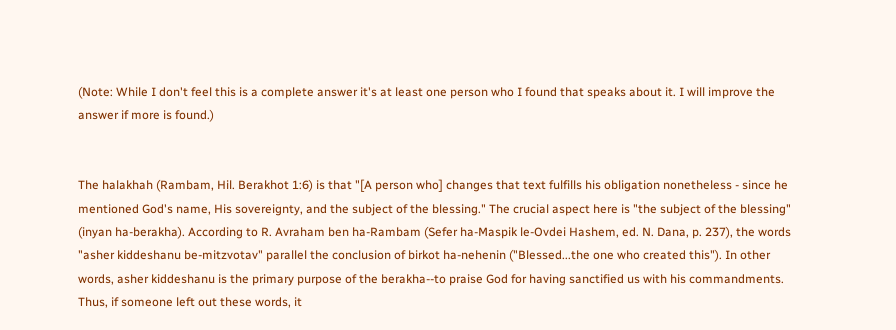(Note: While I don't feel this is a complete answer it's at least one person who I found that speaks about it. I will improve the answer if more is found.)


The halakhah (Rambam, Hil. Berakhot 1:6) is that "[A person who] changes that text fulfills his obligation nonetheless - since he mentioned God's name, His sovereignty, and the subject of the blessing." The crucial aspect here is "the subject of the blessing" (inyan ha-berakha). According to R. Avraham ben ha-Rambam (Sefer ha-Maspik le-Ovdei Hashem, ed. N. Dana, p. 237), the words "asher kiddeshanu be-mitzvotav" parallel the conclusion of birkot ha-nehenin ("Blessed...the one who created this"). In other words, asher kiddeshanu is the primary purpose of the berakha--to praise God for having sanctified us with his commandments. Thus, if someone left out these words, it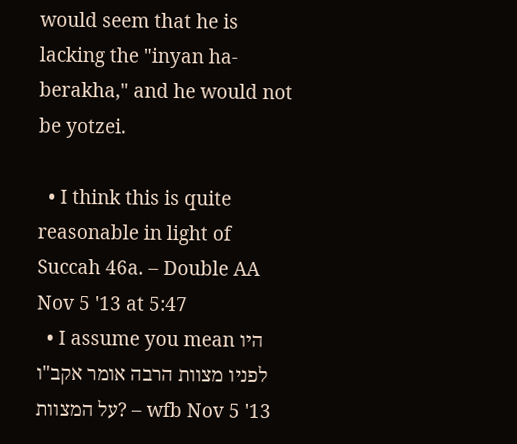would seem that he is lacking the "inyan ha-berakha," and he would not be yotzei.

  • I think this is quite reasonable in light of Succah 46a. – Double AA Nov 5 '13 at 5:47
  • I assume you mean היו לפניו מצוות הרבה אומר אקב"ו על המצוות? – wfb Nov 5 '13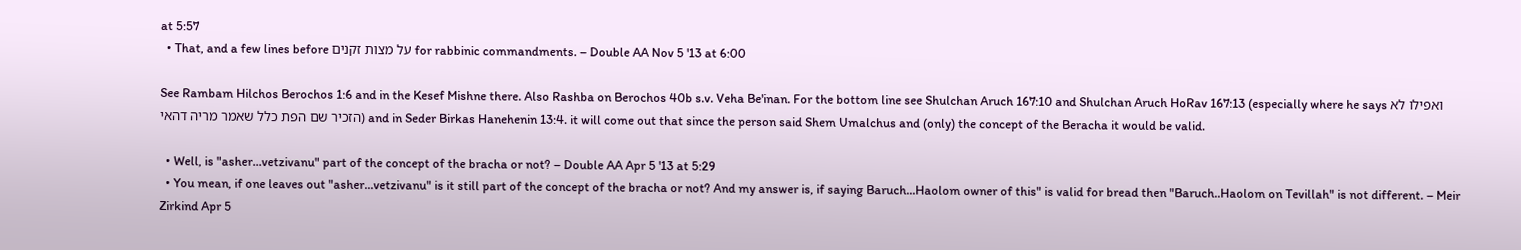at 5:57
  • That, and a few lines before על מצות זקנים for rabbinic commandments. – Double AA Nov 5 '13 at 6:00

See Rambam Hilchos Berochos 1:6 and in the Kesef Mishne there. Also Rashba on Berochos 40b s.v. Veha Be'inan. For the bottom line see Shulchan Aruch 167:10 and Shulchan Aruch HoRav 167:13 (especially where he says ואפילו לא הזכיר שם הפת כלל שאמר מריה דהאי) and in Seder Birkas Hanehenin 13:4. it will come out that since the person said Shem Umalchus and (only) the concept of the Beracha it would be valid.

  • Well, is "asher...vetzivanu" part of the concept of the bracha or not? – Double AA Apr 5 '13 at 5:29
  • You mean, if one leaves out "asher...vetzivanu" is it still part of the concept of the bracha or not? And my answer is, if saying Baruch...Haolom owner of this" is valid for bread then "Baruch..Haolom on Tevillah" is not different. – Meir Zirkind Apr 5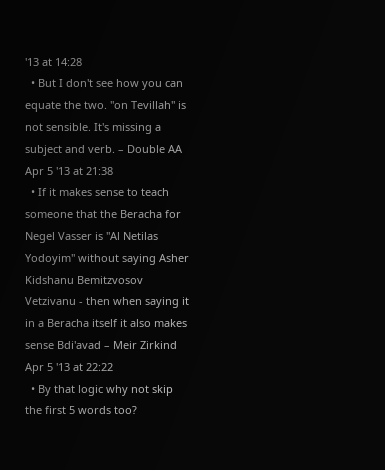'13 at 14:28
  • But I don't see how you can equate the two. "on Tevillah" is not sensible. It's missing a subject and verb. – Double AA Apr 5 '13 at 21:38
  • If it makes sense to teach someone that the Beracha for Negel Vasser is "Al Netilas Yodoyim" without saying Asher Kidshanu Bemitzvosov Vetzivanu - then when saying it in a Beracha itself it also makes sense Bdi'avad – Meir Zirkind Apr 5 '13 at 22:22
  • By that logic why not skip the first 5 words too?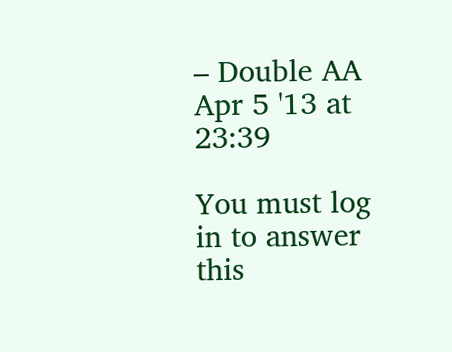– Double AA Apr 5 '13 at 23:39

You must log in to answer this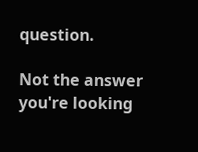question.

Not the answer you're looking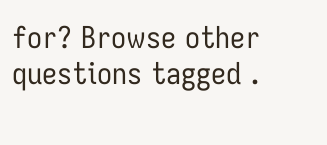for? Browse other questions tagged .